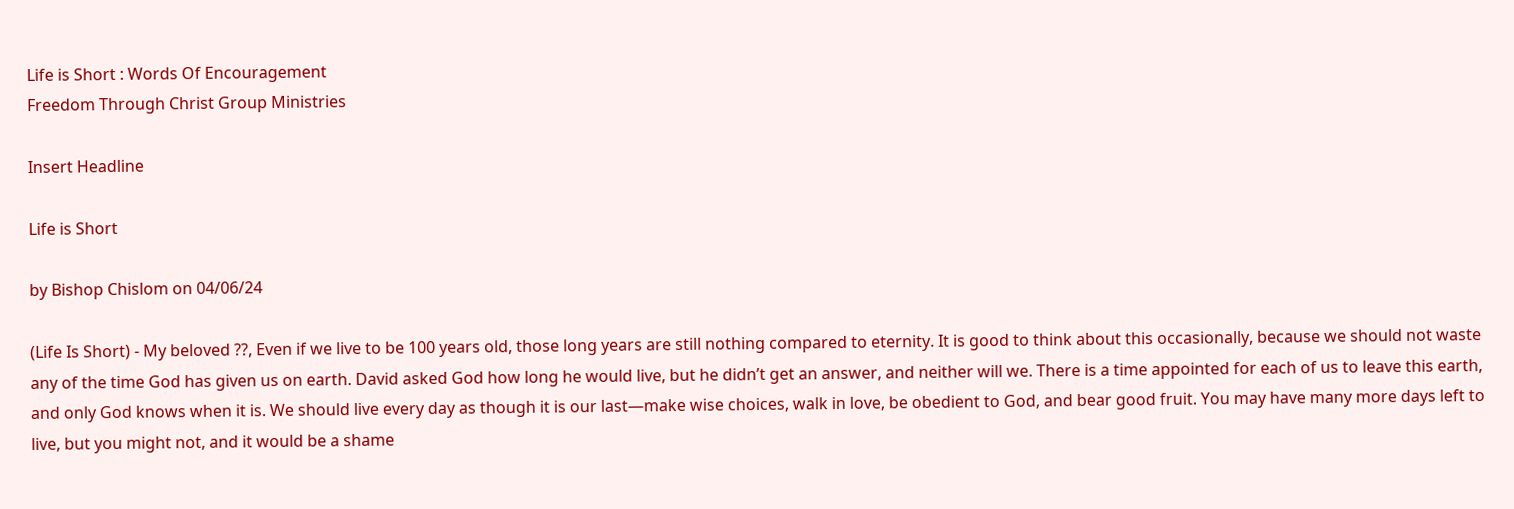Life is Short : Words Of Encouragement
Freedom Through Christ Group Ministries

Insert Headline

Life is Short

by Bishop Chislom on 04/06/24

(Life Is Short) - My beloved ??, Even if we live to be 100 years old, those long years are still nothing compared to eternity. It is good to think about this occasionally, because we should not waste any of the time God has given us on earth. David asked God how long he would live, but he didn’t get an answer, and neither will we. There is a time appointed for each of us to leave this earth, and only God knows when it is. We should live every day as though it is our last—make wise choices, walk in love, be obedient to God, and bear good fruit. You may have many more days left to live, but you might not, and it would be a shame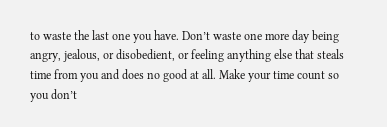to waste the last one you have. Don’t waste one more day being angry, jealous, or disobedient, or feeling anything else that steals time from you and does no good at all. Make your time count so you don’t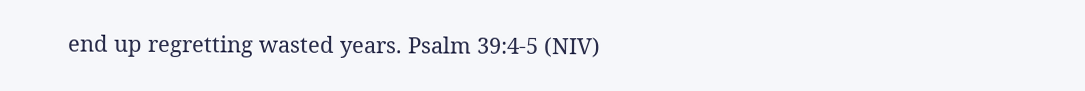end up regretting wasted years. Psalm 39:4-5 (NIV)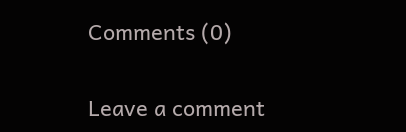Comments (0)

Leave a comment